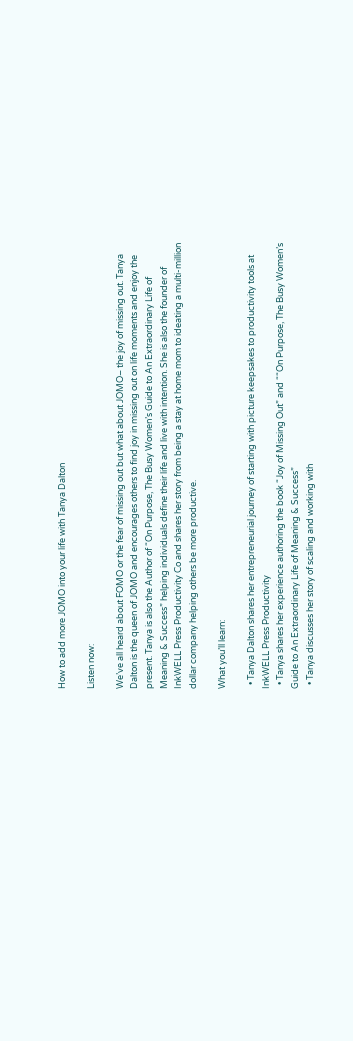How to add more JOMO into your life with Tanya Dalton

Listen now:

We’ve all heard about FOMO or the fear of missing out but what about JOMO– the joy of missing out. Tanya Dalton is the queen of JOMO and encourages others to find joy in missing out on life moments and enjoy the present. Tanya is also the Author of “On Purpose, The Busy Women’s Guide to An Extraordinary Life of Meaning & Success” helping individuals define their life and live with intention. She is also the founder of InkWELL Press Productivity Co and shares her story from being a stay at home mom to ideating a multi-million dollar company helping others be more productive.

What you’ll learn:

  • Tanya Dalton shares her entrepreneurial journey of starting with picture keepsakes to productivity tools at InkWELL Press Productivity
  • Tanya shares her experience authoring the book “Joy of Missing Out” and ““On Purpose, The Busy Women’s Guide to An Extraordinary Life of Meaning & Success”
  • Tanya discusses her story of scaling and working with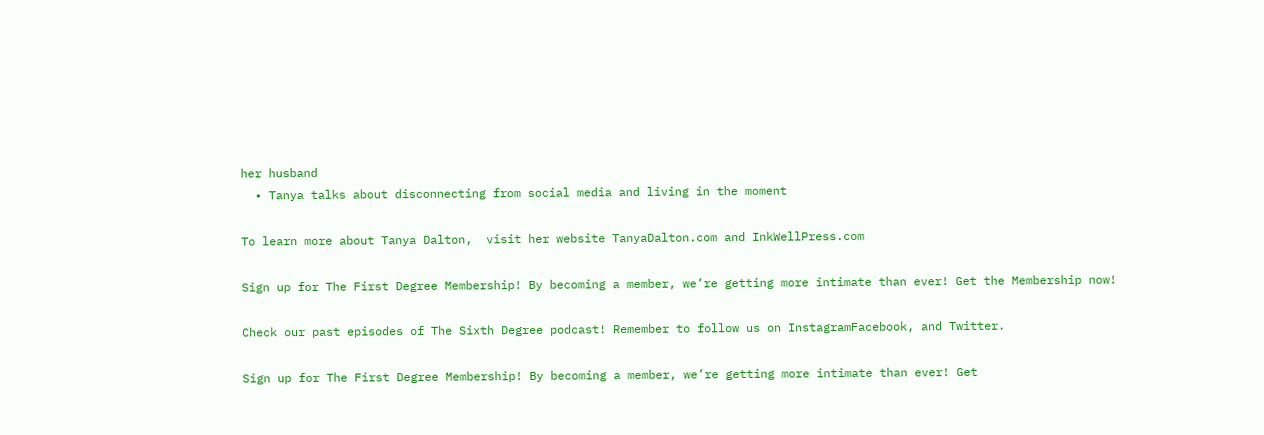her husband
  • Tanya talks about disconnecting from social media and living in the moment

To learn more about Tanya Dalton,  visit her website TanyaDalton.com and InkWellPress.com

Sign up for The First Degree Membership! By becoming a member, we’re getting more intimate than ever! Get the Membership now!

Check our past episodes of The Sixth Degree podcast! Remember to follow us on InstagramFacebook, and Twitter.

Sign up for The First Degree Membership! By becoming a member, we’re getting more intimate than ever! Get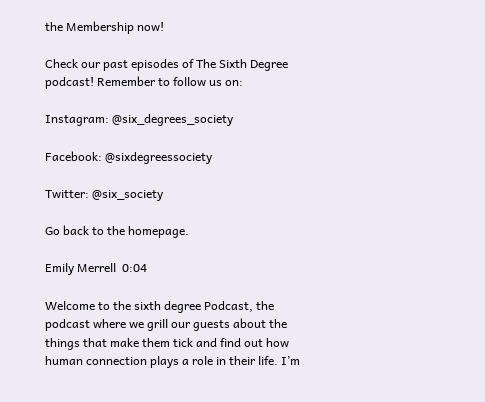the Membership now!

Check our past episodes of The Sixth Degree podcast! Remember to follow us on:

Instagram: @six_degrees_society

Facebook: @sixdegreessociety

Twitter: @six_society

Go back to the homepage.

Emily Merrell  0:04

Welcome to the sixth degree Podcast, the podcast where we grill our guests about the things that make them tick and find out how human connection plays a role in their life. I’m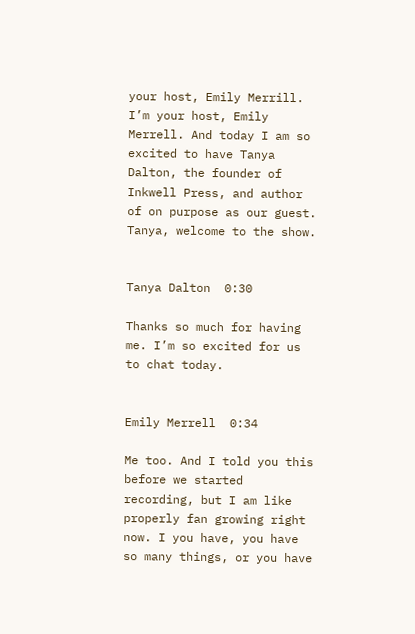your host, Emily Merrill. I’m your host, Emily Merrell. And today I am so excited to have Tanya Dalton, the founder of Inkwell Press, and author of on purpose as our guest. Tanya, welcome to the show.


Tanya Dalton  0:30

Thanks so much for having me. I’m so excited for us to chat today.


Emily Merrell  0:34

Me too. And I told you this before we started recording, but I am like properly fan growing right now. I you have, you have so many things, or you have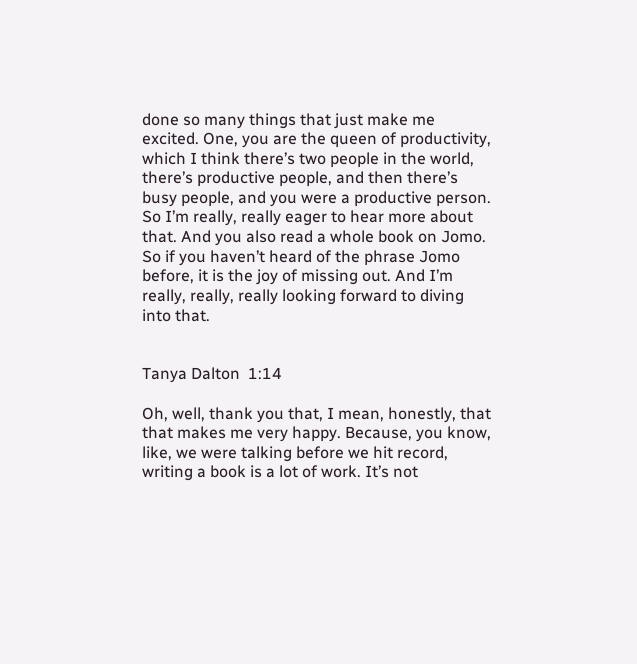done so many things that just make me excited. One, you are the queen of productivity, which I think there’s two people in the world, there’s productive people, and then there’s busy people, and you were a productive person. So I’m really, really eager to hear more about that. And you also read a whole book on Jomo. So if you haven’t heard of the phrase Jomo before, it is the joy of missing out. And I’m really, really, really looking forward to diving into that.


Tanya Dalton  1:14

Oh, well, thank you that, I mean, honestly, that that makes me very happy. Because, you know, like, we were talking before we hit record, writing a book is a lot of work. It’s not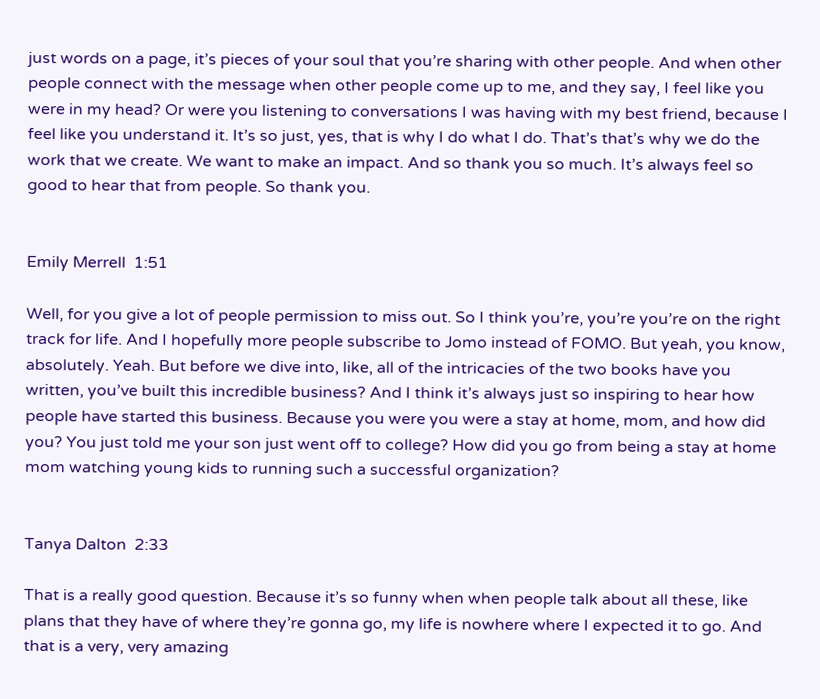just words on a page, it’s pieces of your soul that you’re sharing with other people. And when other people connect with the message when other people come up to me, and they say, I feel like you were in my head? Or were you listening to conversations I was having with my best friend, because I feel like you understand it. It’s so just, yes, that is why I do what I do. That’s that’s why we do the work that we create. We want to make an impact. And so thank you so much. It’s always feel so good to hear that from people. So thank you.


Emily Merrell  1:51

Well, for you give a lot of people permission to miss out. So I think you’re, you’re you’re on the right track for life. And I hopefully more people subscribe to Jomo instead of FOMO. But yeah, you know, absolutely. Yeah. But before we dive into, like, all of the intricacies of the two books have you written, you’ve built this incredible business? And I think it’s always just so inspiring to hear how people have started this business. Because you were you were a stay at home, mom, and how did you? You just told me your son just went off to college? How did you go from being a stay at home mom watching young kids to running such a successful organization?


Tanya Dalton  2:33

That is a really good question. Because it’s so funny when when people talk about all these, like plans that they have of where they’re gonna go, my life is nowhere where I expected it to go. And that is a very, very amazing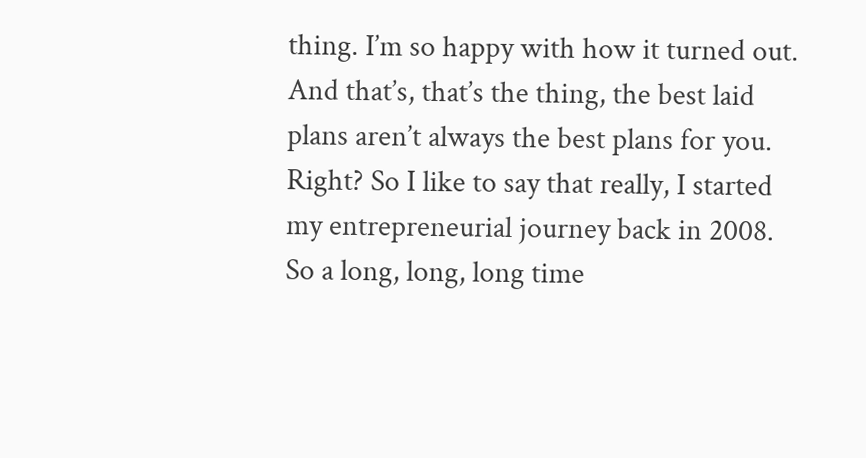thing. I’m so happy with how it turned out. And that’s, that’s the thing, the best laid plans aren’t always the best plans for you. Right? So I like to say that really, I started my entrepreneurial journey back in 2008. So a long, long, long time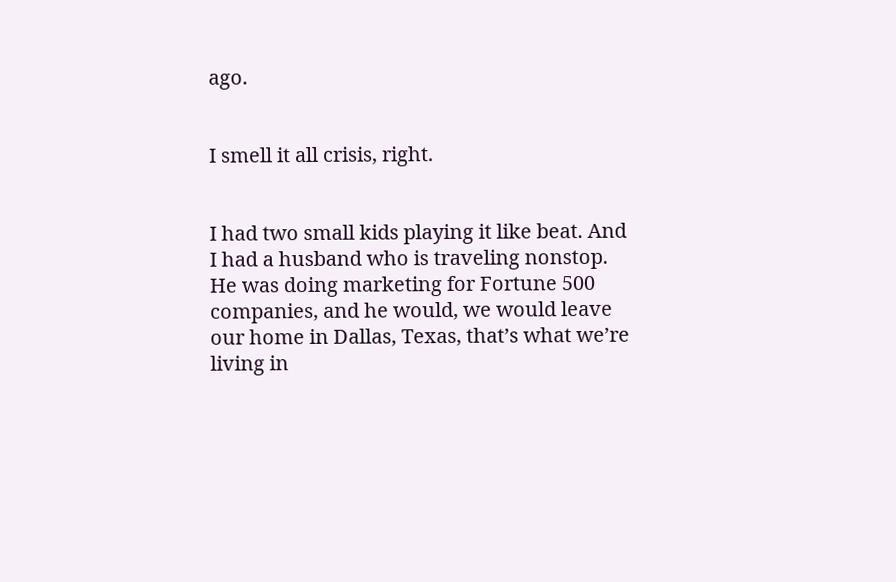ago.


I smell it all crisis, right.


I had two small kids playing it like beat. And I had a husband who is traveling nonstop. He was doing marketing for Fortune 500 companies, and he would, we would leave our home in Dallas, Texas, that’s what we’re living in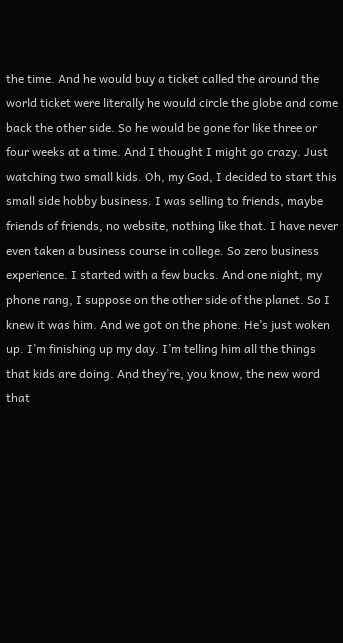the time. And he would buy a ticket called the around the world ticket were literally he would circle the globe and come back the other side. So he would be gone for like three or four weeks at a time. And I thought I might go crazy. Just watching two small kids. Oh, my God, I decided to start this small side hobby business. I was selling to friends, maybe friends of friends, no website, nothing like that. I have never even taken a business course in college. So zero business experience. I started with a few bucks. And one night, my phone rang, I suppose on the other side of the planet. So I knew it was him. And we got on the phone. He’s just woken up. I’m finishing up my day. I’m telling him all the things that kids are doing. And they’re, you know, the new word that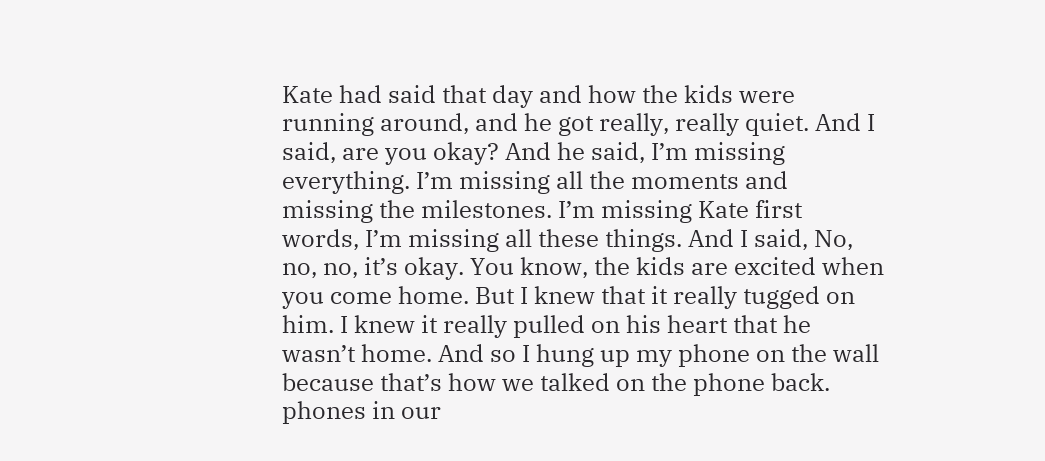Kate had said that day and how the kids were running around, and he got really, really quiet. And I said, are you okay? And he said, I’m missing everything. I’m missing all the moments and missing the milestones. I’m missing Kate first words, I’m missing all these things. And I said, No, no, no, it’s okay. You know, the kids are excited when you come home. But I knew that it really tugged on him. I knew it really pulled on his heart that he wasn’t home. And so I hung up my phone on the wall because that’s how we talked on the phone back. phones in our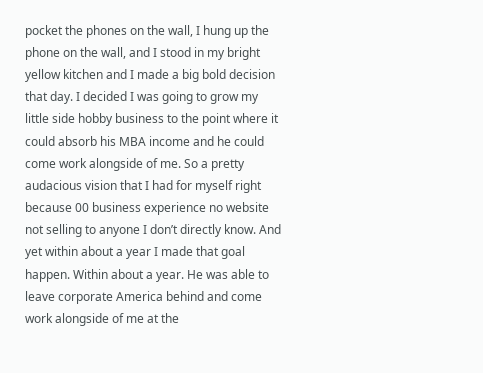pocket the phones on the wall, I hung up the phone on the wall, and I stood in my bright yellow kitchen and I made a big bold decision that day. I decided I was going to grow my little side hobby business to the point where it could absorb his MBA income and he could come work alongside of me. So a pretty audacious vision that I had for myself right because 00 business experience no website not selling to anyone I don’t directly know. And yet within about a year I made that goal happen. Within about a year. He was able to leave corporate America behind and come work alongside of me at the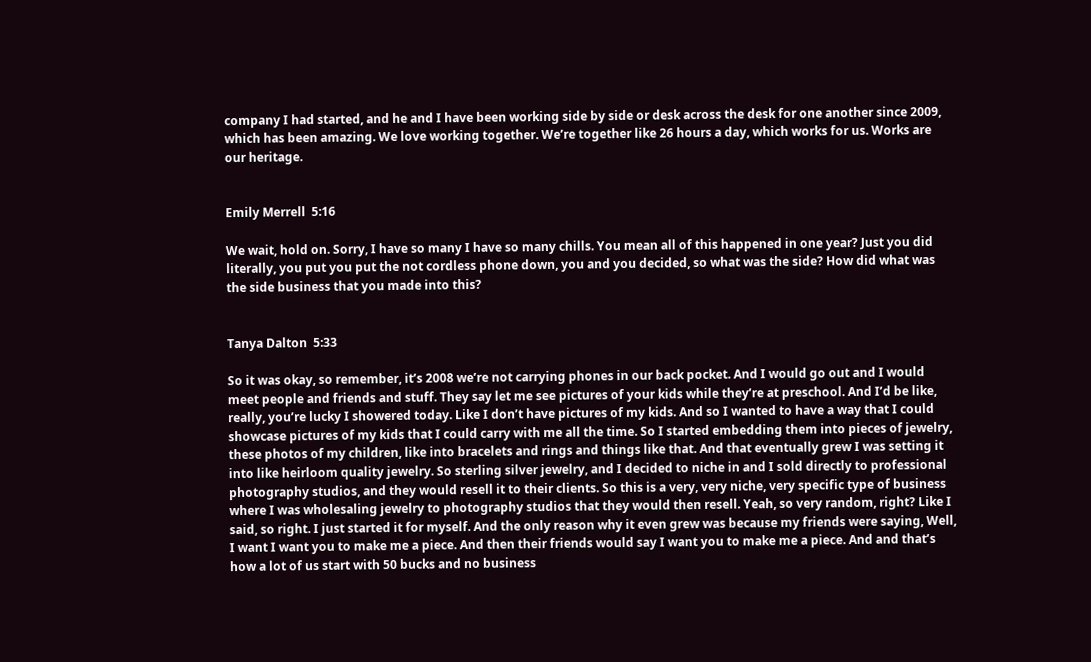company I had started, and he and I have been working side by side or desk across the desk for one another since 2009, which has been amazing. We love working together. We’re together like 26 hours a day, which works for us. Works are our heritage.


Emily Merrell  5:16

We wait, hold on. Sorry, I have so many I have so many chills. You mean all of this happened in one year? Just you did literally, you put you put the not cordless phone down, you and you decided, so what was the side? How did what was the side business that you made into this?


Tanya Dalton  5:33

So it was okay, so remember, it’s 2008 we’re not carrying phones in our back pocket. And I would go out and I would meet people and friends and stuff. They say let me see pictures of your kids while they’re at preschool. And I’d be like, really, you’re lucky I showered today. Like I don’t have pictures of my kids. And so I wanted to have a way that I could showcase pictures of my kids that I could carry with me all the time. So I started embedding them into pieces of jewelry, these photos of my children, like into bracelets and rings and things like that. And that eventually grew I was setting it into like heirloom quality jewelry. So sterling silver jewelry, and I decided to niche in and I sold directly to professional photography studios, and they would resell it to their clients. So this is a very, very niche, very specific type of business where I was wholesaling jewelry to photography studios that they would then resell. Yeah, so very random, right? Like I said, so right. I just started it for myself. And the only reason why it even grew was because my friends were saying, Well, I want I want you to make me a piece. And then their friends would say I want you to make me a piece. And and that’s how a lot of us start with 50 bucks and no business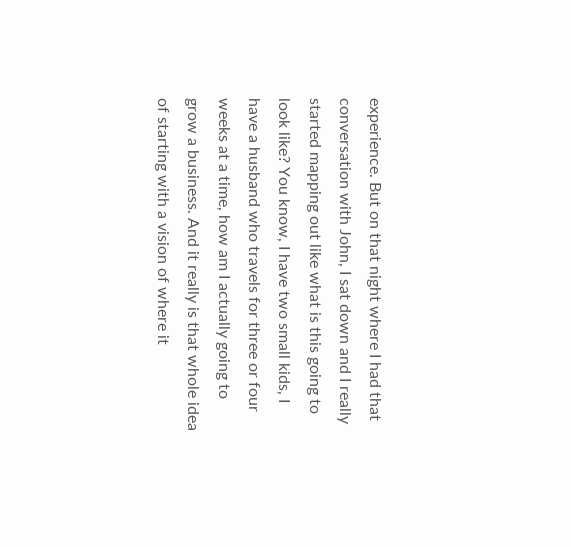experience. But on that night where I had that conversation with John, I sat down and I really started mapping out like what is this going to look like? You know, I have two small kids, I have a husband who travels for three or four weeks at a time, how am I actually going to grow a business. And it really is that whole idea of starting with a vision of where it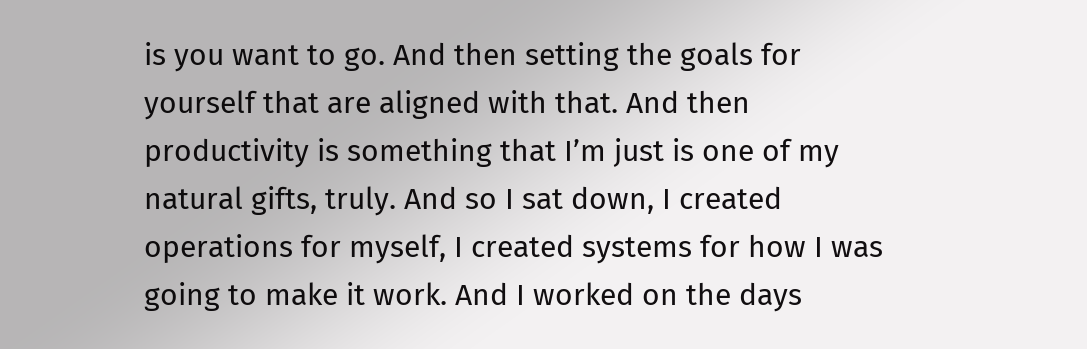is you want to go. And then setting the goals for yourself that are aligned with that. And then productivity is something that I’m just is one of my natural gifts, truly. And so I sat down, I created operations for myself, I created systems for how I was going to make it work. And I worked on the days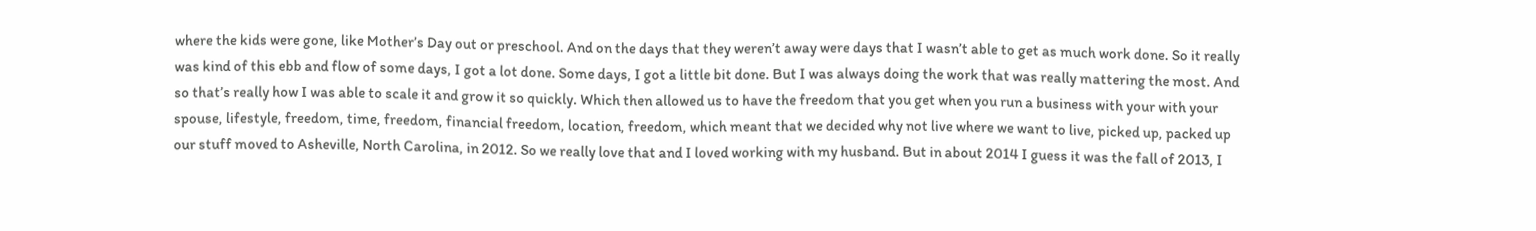where the kids were gone, like Mother’s Day out or preschool. And on the days that they weren’t away were days that I wasn’t able to get as much work done. So it really was kind of this ebb and flow of some days, I got a lot done. Some days, I got a little bit done. But I was always doing the work that was really mattering the most. And so that’s really how I was able to scale it and grow it so quickly. Which then allowed us to have the freedom that you get when you run a business with your with your spouse, lifestyle, freedom, time, freedom, financial freedom, location, freedom, which meant that we decided why not live where we want to live, picked up, packed up our stuff moved to Asheville, North Carolina, in 2012. So we really love that and I loved working with my husband. But in about 2014 I guess it was the fall of 2013, I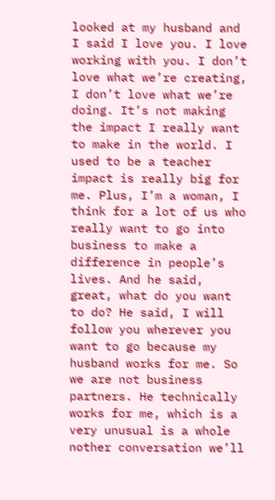looked at my husband and I said I love you. I love working with you. I don’t love what we’re creating, I don’t love what we’re doing. It’s not making the impact I really want to make in the world. I used to be a teacher impact is really big for me. Plus, I’m a woman, I think for a lot of us who really want to go into business to make a difference in people’s lives. And he said, great, what do you want to do? He said, I will follow you wherever you want to go because my husband works for me. So we are not business partners. He technically works for me, which is a very unusual is a whole nother conversation we’ll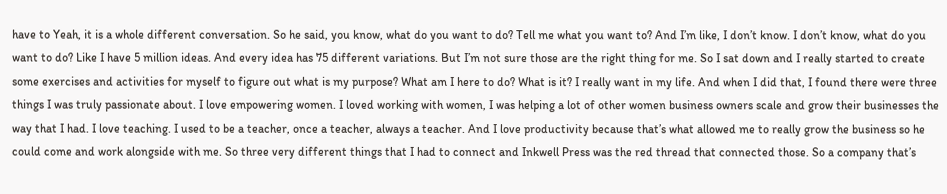have to Yeah, it is a whole different conversation. So he said, you know, what do you want to do? Tell me what you want to? And I’m like, I don’t know. I don’t know, what do you want to do? Like I have 5 million ideas. And every idea has 75 different variations. But I’m not sure those are the right thing for me. So I sat down and I really started to create some exercises and activities for myself to figure out what is my purpose? What am I here to do? What is it? I really want in my life. And when I did that, I found there were three things I was truly passionate about. I love empowering women. I loved working with women, I was helping a lot of other women business owners scale and grow their businesses the way that I had. I love teaching. I used to be a teacher, once a teacher, always a teacher. And I love productivity because that’s what allowed me to really grow the business so he could come and work alongside with me. So three very different things that I had to connect and Inkwell Press was the red thread that connected those. So a company that’s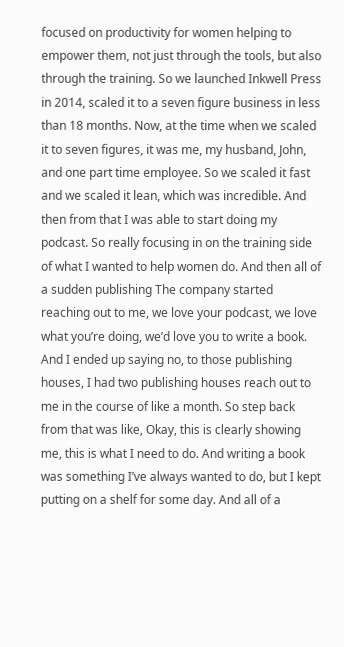focused on productivity for women helping to empower them, not just through the tools, but also through the training. So we launched Inkwell Press in 2014, scaled it to a seven figure business in less than 18 months. Now, at the time when we scaled it to seven figures, it was me, my husband, John, and one part time employee. So we scaled it fast and we scaled it lean, which was incredible. And then from that I was able to start doing my podcast. So really focusing in on the training side of what I wanted to help women do. And then all of a sudden publishing The company started reaching out to me, we love your podcast, we love what you’re doing, we’d love you to write a book. And I ended up saying no, to those publishing houses, I had two publishing houses reach out to me in the course of like a month. So step back from that was like, Okay, this is clearly showing me, this is what I need to do. And writing a book was something I’ve always wanted to do, but I kept putting on a shelf for some day. And all of a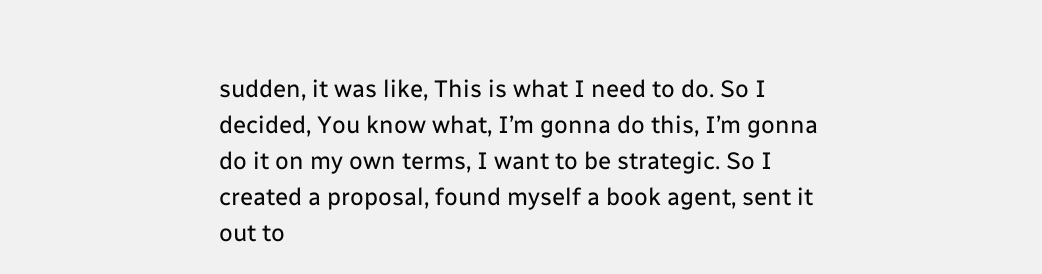sudden, it was like, This is what I need to do. So I decided, You know what, I’m gonna do this, I’m gonna do it on my own terms, I want to be strategic. So I created a proposal, found myself a book agent, sent it out to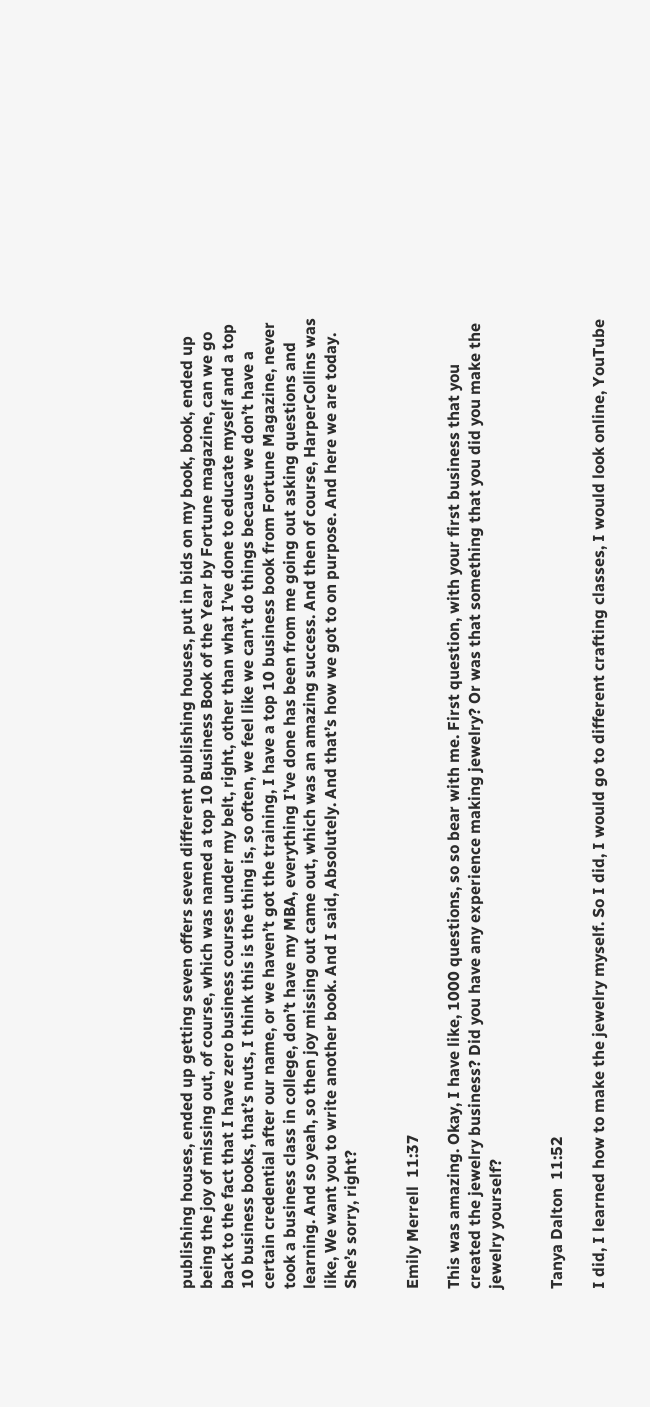publishing houses, ended up getting seven offers seven different publishing houses, put in bids on my book, book, ended up being the joy of missing out, of course, which was named a top 10 Business Book of the Year by Fortune magazine, can we go back to the fact that I have zero business courses under my belt, right, other than what I’ve done to educate myself and a top 10 business books, that’s nuts, I think this is the thing is, so often, we feel like we can’t do things because we don’t have a certain credential after our name, or we haven’t got the training, I have a top 10 business book from Fortune Magazine, never took a business class in college, don’t have my MBA, everything I’ve done has been from me going out asking questions and learning. And so yeah, so then joy missing out came out, which was an amazing success. And then of course, HarperCollins was like, We want you to write another book. And I said, Absolutely. And that’s how we got to on purpose. And here we are today. She’s sorry, right?


Emily Merrell  11:37

This was amazing. Okay, I have like, 1000 questions, so so bear with me. First question, with your first business that you created the jewelry business? Did you have any experience making jewelry? Or was that something that you did you make the jewelry yourself?


Tanya Dalton  11:52

I did, I learned how to make the jewelry myself. So I did, I would go to different crafting classes, I would look online, YouTube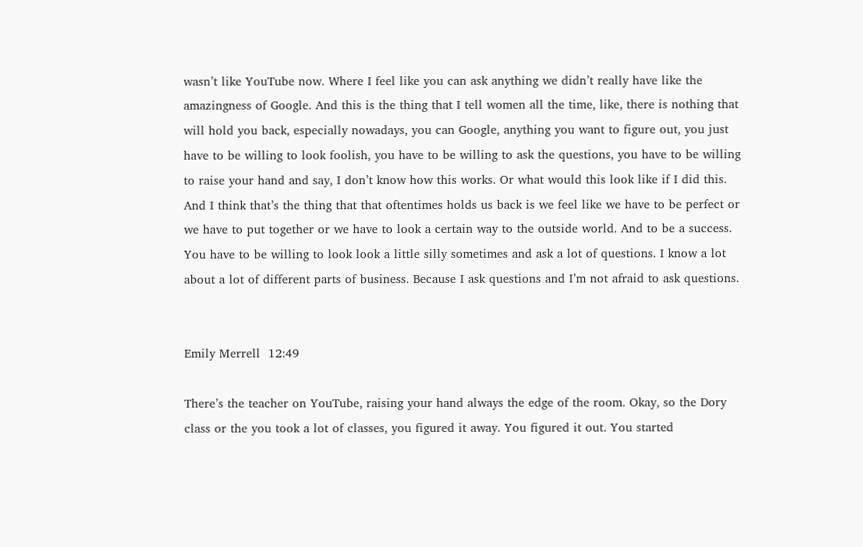wasn’t like YouTube now. Where I feel like you can ask anything we didn’t really have like the amazingness of Google. And this is the thing that I tell women all the time, like, there is nothing that will hold you back, especially nowadays, you can Google, anything you want to figure out, you just have to be willing to look foolish, you have to be willing to ask the questions, you have to be willing to raise your hand and say, I don’t know how this works. Or what would this look like if I did this. And I think that’s the thing that that oftentimes holds us back is we feel like we have to be perfect or we have to put together or we have to look a certain way to the outside world. And to be a success. You have to be willing to look look a little silly sometimes and ask a lot of questions. I know a lot about a lot of different parts of business. Because I ask questions and I’m not afraid to ask questions.


Emily Merrell  12:49

There’s the teacher on YouTube, raising your hand always the edge of the room. Okay, so the Dory class or the you took a lot of classes, you figured it away. You figured it out. You started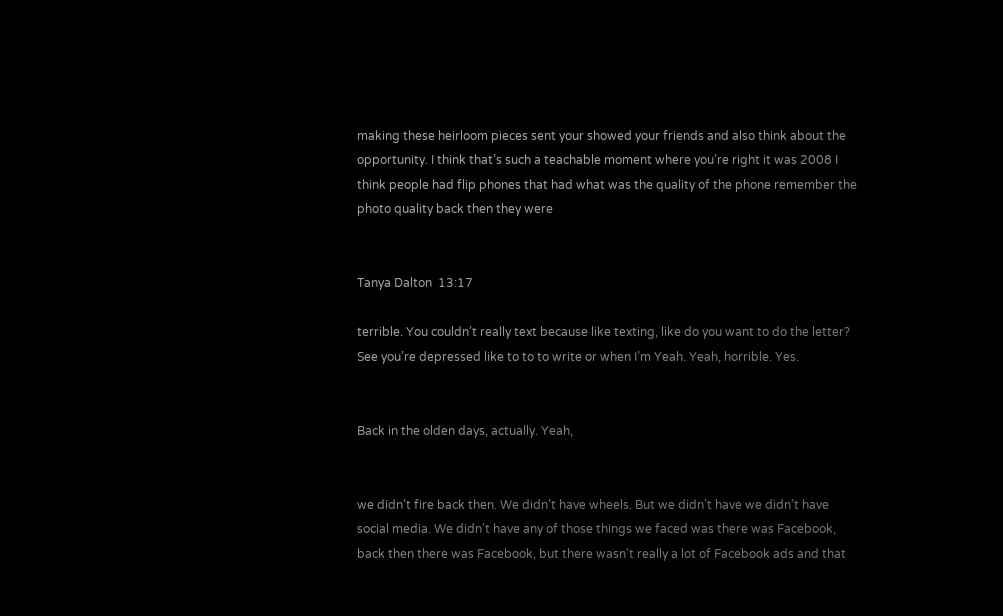making these heirloom pieces sent your showed your friends and also think about the opportunity. I think that’s such a teachable moment where you’re right it was 2008 I think people had flip phones that had what was the quality of the phone remember the photo quality back then they were


Tanya Dalton  13:17

terrible. You couldn’t really text because like texting, like do you want to do the letter? See you’re depressed like to to to write or when I’m Yeah. Yeah, horrible. Yes.


Back in the olden days, actually. Yeah,


we didn’t fire back then. We didn’t have wheels. But we didn’t have we didn’t have social media. We didn’t have any of those things we faced was there was Facebook, back then there was Facebook, but there wasn’t really a lot of Facebook ads and that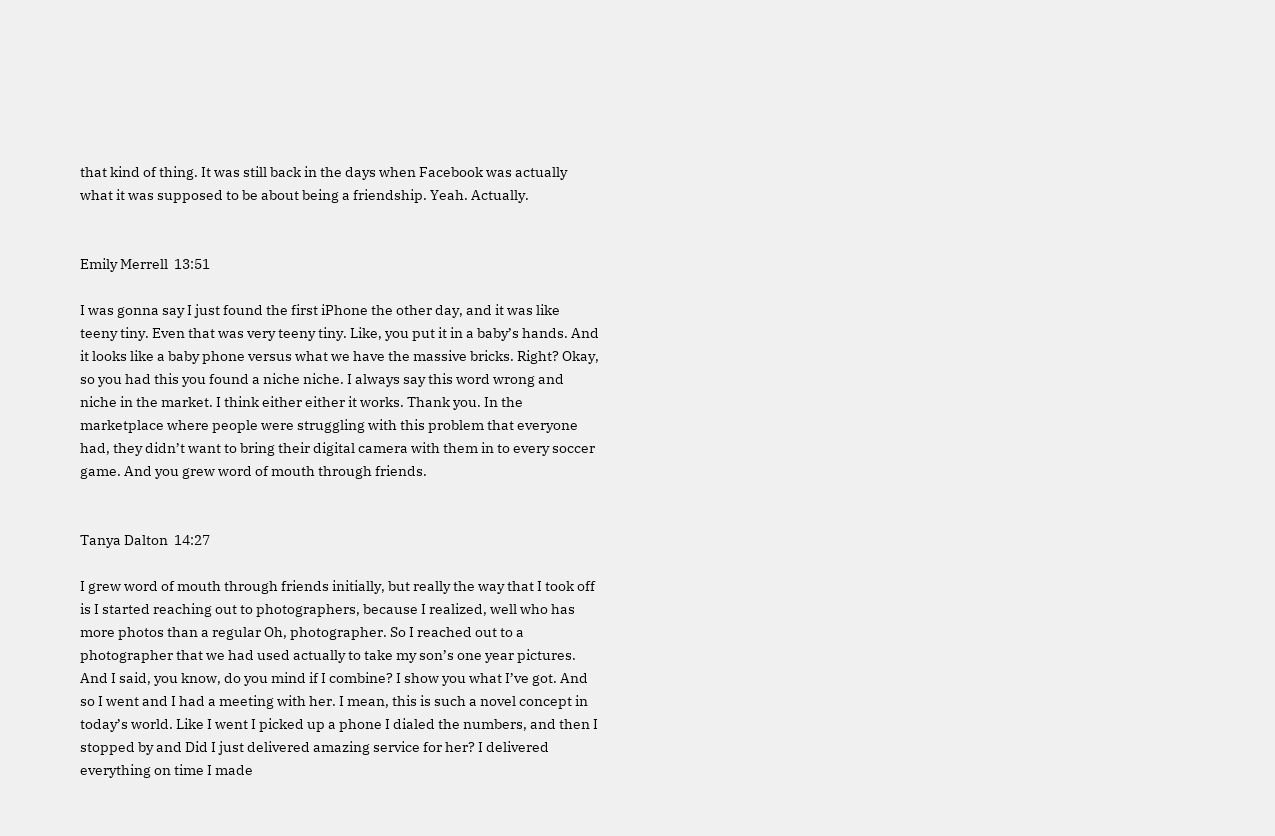that kind of thing. It was still back in the days when Facebook was actually what it was supposed to be about being a friendship. Yeah. Actually.


Emily Merrell  13:51

I was gonna say I just found the first iPhone the other day, and it was like teeny tiny. Even that was very teeny tiny. Like, you put it in a baby’s hands. And it looks like a baby phone versus what we have the massive bricks. Right? Okay, so you had this you found a niche niche. I always say this word wrong and niche in the market. I think either either it works. Thank you. In the marketplace where people were struggling with this problem that everyone had, they didn’t want to bring their digital camera with them in to every soccer game. And you grew word of mouth through friends.


Tanya Dalton  14:27

I grew word of mouth through friends initially, but really the way that I took off is I started reaching out to photographers, because I realized, well who has more photos than a regular Oh, photographer. So I reached out to a photographer that we had used actually to take my son’s one year pictures. And I said, you know, do you mind if I combine? I show you what I’ve got. And so I went and I had a meeting with her. I mean, this is such a novel concept in today’s world. Like I went I picked up a phone I dialed the numbers, and then I stopped by and Did I just delivered amazing service for her? I delivered everything on time I made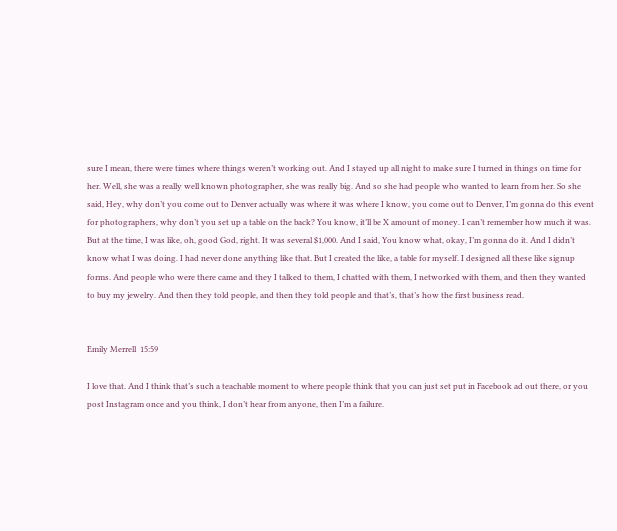sure I mean, there were times where things weren’t working out. And I stayed up all night to make sure I turned in things on time for her. Well, she was a really well known photographer, she was really big. And so she had people who wanted to learn from her. So she said, Hey, why don’t you come out to Denver actually was where it was where I know, you come out to Denver, I’m gonna do this event for photographers, why don’t you set up a table on the back? You know, it’ll be X amount of money. I can’t remember how much it was. But at the time, I was like, oh, good God, right. It was several $1,000. And I said, You know what, okay, I’m gonna do it. And I didn’t know what I was doing. I had never done anything like that. But I created the like, a table for myself. I designed all these like signup forms. And people who were there came and they I talked to them, I chatted with them, I networked with them, and then they wanted to buy my jewelry. And then they told people, and then they told people and that’s, that’s how the first business read.


Emily Merrell  15:59

I love that. And I think that’s such a teachable moment to where people think that you can just set put in Facebook ad out there, or you post Instagram once and you think, I don’t hear from anyone, then I’m a failure.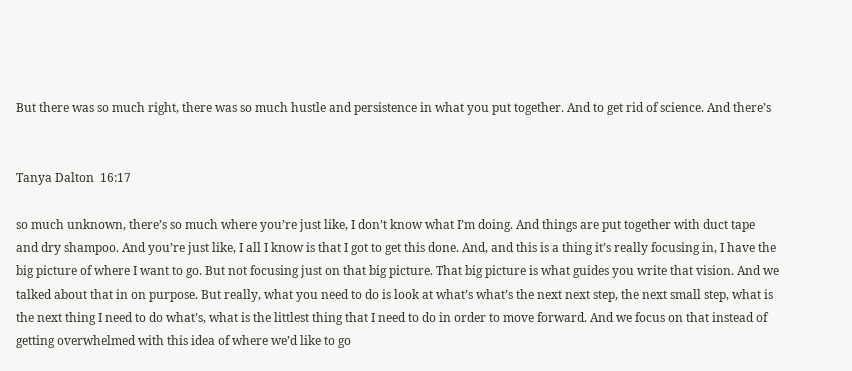But there was so much right, there was so much hustle and persistence in what you put together. And to get rid of science. And there’s


Tanya Dalton  16:17

so much unknown, there’s so much where you’re just like, I don’t know what I’m doing. And things are put together with duct tape and dry shampoo. And you’re just like, I all I know is that I got to get this done. And, and this is a thing it’s really focusing in, I have the big picture of where I want to go. But not focusing just on that big picture. That big picture is what guides you write that vision. And we talked about that in on purpose. But really, what you need to do is look at what’s what’s the next next step, the next small step, what is the next thing I need to do what’s, what is the littlest thing that I need to do in order to move forward. And we focus on that instead of getting overwhelmed with this idea of where we’d like to go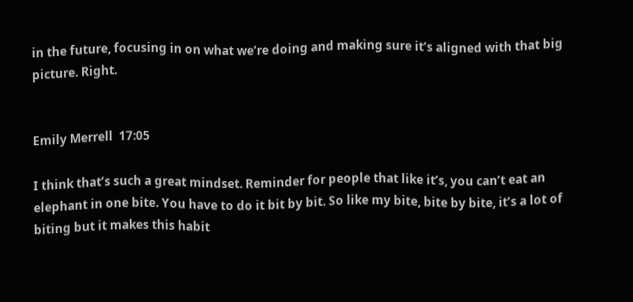in the future, focusing in on what we’re doing and making sure it’s aligned with that big picture. Right.


Emily Merrell  17:05

I think that’s such a great mindset. Reminder for people that like it’s, you can’t eat an elephant in one bite. You have to do it bit by bit. So like my bite, bite by bite, it’s a lot of biting but it makes this habit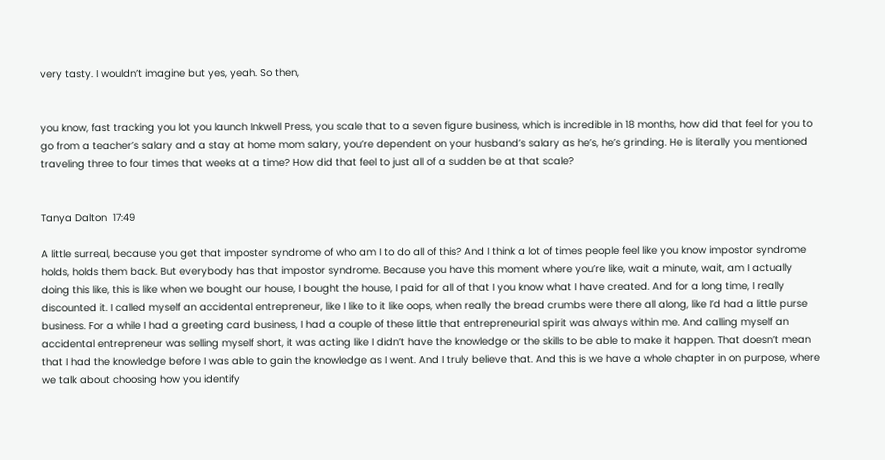very tasty. I wouldn’t imagine but yes, yeah. So then,


you know, fast tracking you lot you launch Inkwell Press, you scale that to a seven figure business, which is incredible in 18 months, how did that feel for you to go from a teacher’s salary and a stay at home mom salary, you’re dependent on your husband’s salary as he’s, he’s grinding. He is literally you mentioned traveling three to four times that weeks at a time? How did that feel to just all of a sudden be at that scale?


Tanya Dalton  17:49

A little surreal, because you get that imposter syndrome of who am I to do all of this? And I think a lot of times people feel like you know impostor syndrome holds, holds them back. But everybody has that impostor syndrome. Because you have this moment where you’re like, wait a minute, wait, am I actually doing this like, this is like when we bought our house, I bought the house, I paid for all of that I you know what I have created. And for a long time, I really discounted it. I called myself an accidental entrepreneur, like I like to it like oops, when really the bread crumbs were there all along, like I’d had a little purse business. For a while I had a greeting card business, I had a couple of these little that entrepreneurial spirit was always within me. And calling myself an accidental entrepreneur was selling myself short, it was acting like I didn’t have the knowledge or the skills to be able to make it happen. That doesn’t mean that I had the knowledge before I was able to gain the knowledge as I went. And I truly believe that. And this is we have a whole chapter in on purpose, where we talk about choosing how you identify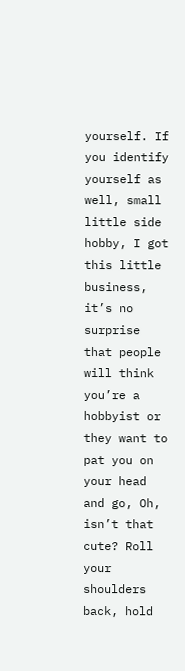yourself. If you identify yourself as well, small little side hobby, I got this little business, it’s no surprise that people will think you’re a hobbyist or they want to pat you on your head and go, Oh, isn’t that cute? Roll your shoulders back, hold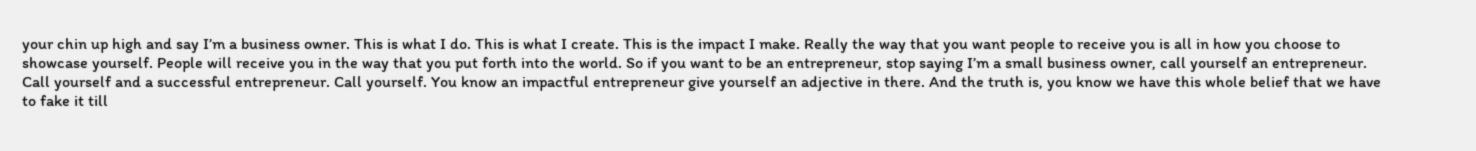your chin up high and say I’m a business owner. This is what I do. This is what I create. This is the impact I make. Really the way that you want people to receive you is all in how you choose to showcase yourself. People will receive you in the way that you put forth into the world. So if you want to be an entrepreneur, stop saying I’m a small business owner, call yourself an entrepreneur. Call yourself and a successful entrepreneur. Call yourself. You know an impactful entrepreneur give yourself an adjective in there. And the truth is, you know we have this whole belief that we have to fake it till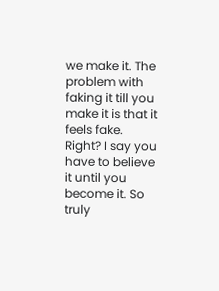we make it. The problem with faking it till you make it is that it feels fake. Right? I say you have to believe it until you become it. So truly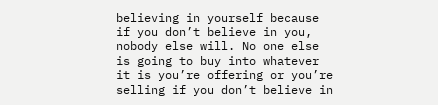believing in yourself because if you don’t believe in you, nobody else will. No one else is going to buy into whatever it is you’re offering or you’re selling if you don’t believe in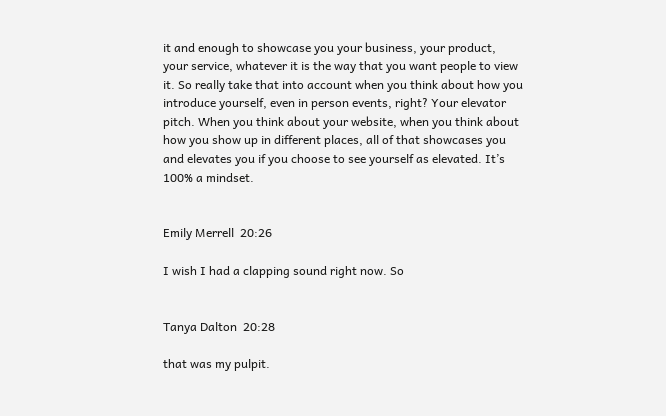it and enough to showcase you your business, your product, your service, whatever it is the way that you want people to view it. So really take that into account when you think about how you introduce yourself, even in person events, right? Your elevator pitch. When you think about your website, when you think about how you show up in different places, all of that showcases you and elevates you if you choose to see yourself as elevated. It’s 100% a mindset.


Emily Merrell  20:26

I wish I had a clapping sound right now. So


Tanya Dalton  20:28

that was my pulpit.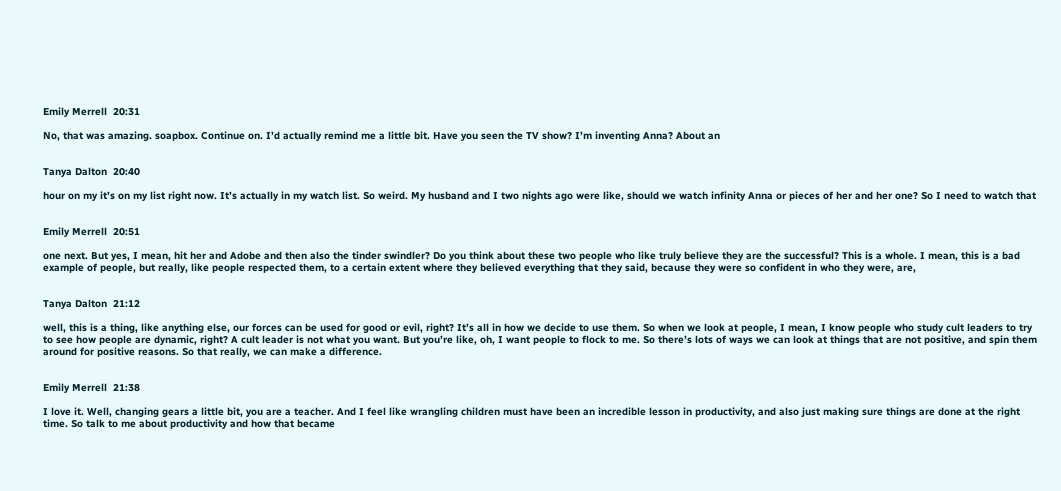Emily Merrell  20:31

No, that was amazing. soapbox. Continue on. I’d actually remind me a little bit. Have you seen the TV show? I’m inventing Anna? About an


Tanya Dalton  20:40

hour on my it’s on my list right now. It’s actually in my watch list. So weird. My husband and I two nights ago were like, should we watch infinity Anna or pieces of her and her one? So I need to watch that


Emily Merrell  20:51

one next. But yes, I mean, hit her and Adobe and then also the tinder swindler? Do you think about these two people who like truly believe they are the successful? This is a whole. I mean, this is a bad example of people, but really, like people respected them, to a certain extent where they believed everything that they said, because they were so confident in who they were, are,


Tanya Dalton  21:12

well, this is a thing, like anything else, our forces can be used for good or evil, right? It’s all in how we decide to use them. So when we look at people, I mean, I know people who study cult leaders to try to see how people are dynamic, right? A cult leader is not what you want. But you’re like, oh, I want people to flock to me. So there’s lots of ways we can look at things that are not positive, and spin them around for positive reasons. So that really, we can make a difference.


Emily Merrell  21:38

I love it. Well, changing gears a little bit, you are a teacher. And I feel like wrangling children must have been an incredible lesson in productivity, and also just making sure things are done at the right time. So talk to me about productivity and how that became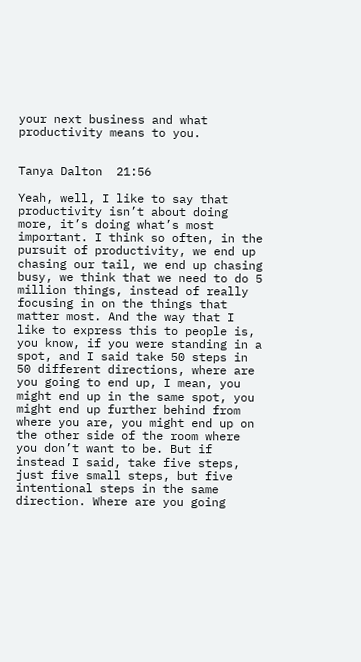your next business and what productivity means to you.


Tanya Dalton  21:56

Yeah, well, I like to say that productivity isn’t about doing more, it’s doing what’s most important. I think so often, in the pursuit of productivity, we end up chasing our tail, we end up chasing busy, we think that we need to do 5 million things, instead of really focusing in on the things that matter most. And the way that I like to express this to people is, you know, if you were standing in a spot, and I said take 50 steps in 50 different directions, where are you going to end up, I mean, you might end up in the same spot, you might end up further behind from where you are, you might end up on the other side of the room where you don’t want to be. But if instead I said, take five steps, just five small steps, but five intentional steps in the same direction. Where are you going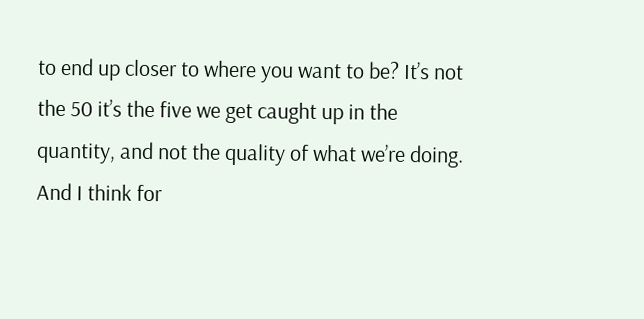to end up closer to where you want to be? It’s not the 50 it’s the five we get caught up in the quantity, and not the quality of what we’re doing. And I think for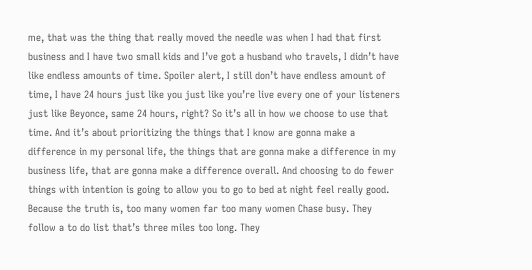me, that was the thing that really moved the needle was when I had that first business and I have two small kids and I’ve got a husband who travels, I didn’t have like endless amounts of time. Spoiler alert, I still don’t have endless amount of time, I have 24 hours just like you just like you’re live every one of your listeners just like Beyonce, same 24 hours, right? So it’s all in how we choose to use that time. And it’s about prioritizing the things that I know are gonna make a difference in my personal life, the things that are gonna make a difference in my business life, that are gonna make a difference overall. And choosing to do fewer things with intention is going to allow you to go to bed at night feel really good. Because the truth is, too many women far too many women Chase busy. They follow a to do list that’s three miles too long. They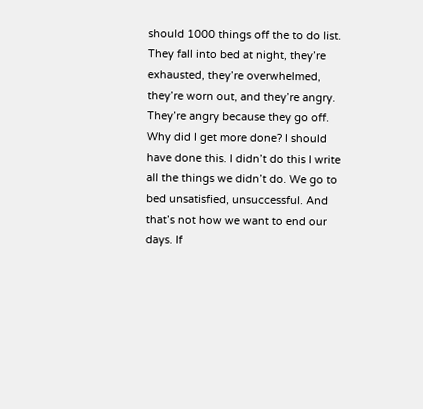should 1000 things off the to do list. They fall into bed at night, they’re exhausted, they’re overwhelmed, they’re worn out, and they’re angry. They’re angry because they go off. Why did I get more done? I should have done this. I didn’t do this I write all the things we didn’t do. We go to bed unsatisfied, unsuccessful. And that’s not how we want to end our days. If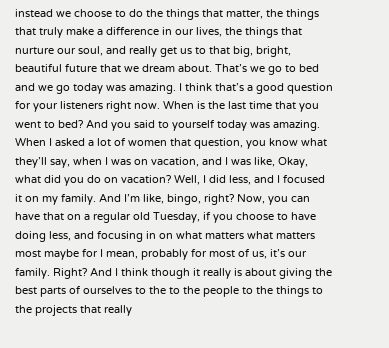instead we choose to do the things that matter, the things that truly make a difference in our lives, the things that nurture our soul, and really get us to that big, bright, beautiful future that we dream about. That’s we go to bed and we go today was amazing. I think that’s a good question for your listeners right now. When is the last time that you went to bed? And you said to yourself today was amazing. When I asked a lot of women that question, you know what they’ll say, when I was on vacation, and I was like, Okay, what did you do on vacation? Well, I did less, and I focused it on my family. And I’m like, bingo, right? Now, you can have that on a regular old Tuesday, if you choose to have doing less, and focusing in on what matters what matters most maybe for I mean, probably for most of us, it’s our family. Right? And I think though it really is about giving the best parts of ourselves to the to the people to the things to the projects that really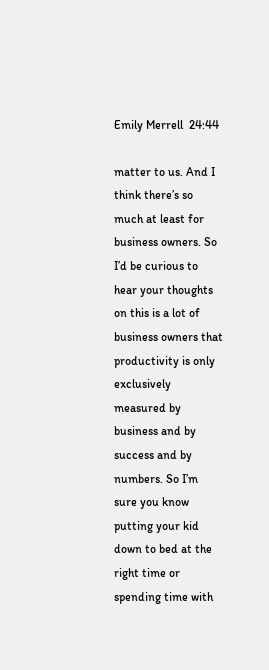Emily Merrell  24:44

matter to us. And I think there’s so much at least for business owners. So I’d be curious to hear your thoughts on this is a lot of business owners that productivity is only exclusively measured by business and by success and by numbers. So I’m sure you know putting your kid down to bed at the right time or spending time with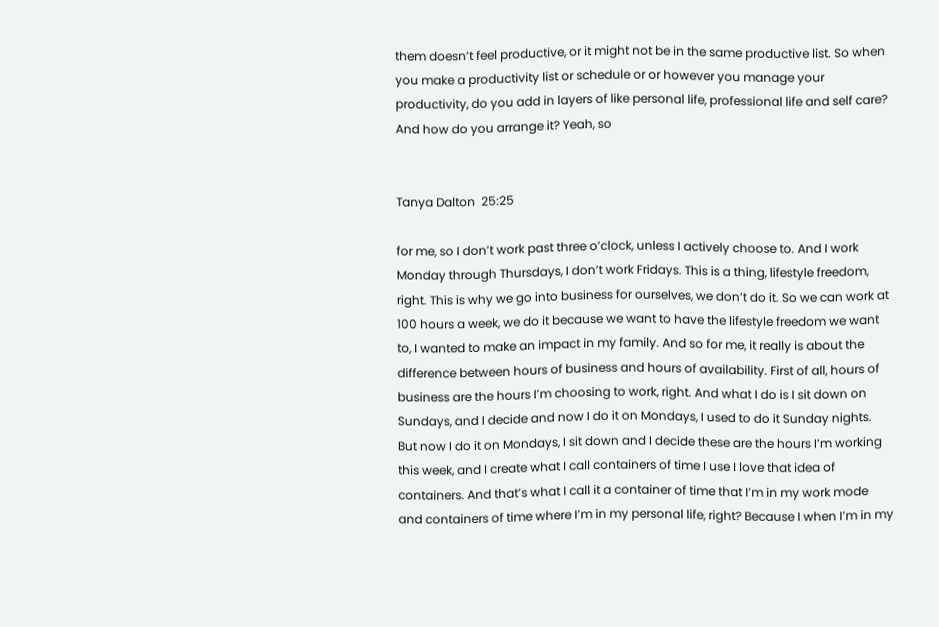them doesn’t feel productive, or it might not be in the same productive list. So when you make a productivity list or schedule or or however you manage your productivity, do you add in layers of like personal life, professional life and self care? And how do you arrange it? Yeah, so


Tanya Dalton  25:25

for me, so I don’t work past three o’clock, unless I actively choose to. And I work Monday through Thursdays, I don’t work Fridays. This is a thing, lifestyle freedom, right. This is why we go into business for ourselves, we don’t do it. So we can work at 100 hours a week, we do it because we want to have the lifestyle freedom we want to, I wanted to make an impact in my family. And so for me, it really is about the difference between hours of business and hours of availability. First of all, hours of business are the hours I’m choosing to work, right. And what I do is I sit down on Sundays, and I decide and now I do it on Mondays, I used to do it Sunday nights. But now I do it on Mondays, I sit down and I decide these are the hours I’m working this week, and I create what I call containers of time I use I love that idea of containers. And that’s what I call it a container of time that I’m in my work mode and containers of time where I’m in my personal life, right? Because I when I’m in my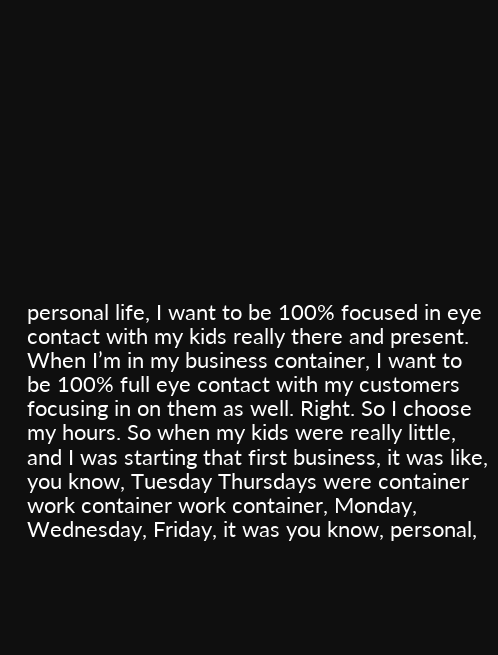personal life, I want to be 100% focused in eye contact with my kids really there and present. When I’m in my business container, I want to be 100% full eye contact with my customers focusing in on them as well. Right. So I choose my hours. So when my kids were really little, and I was starting that first business, it was like, you know, Tuesday Thursdays were container work container work container, Monday, Wednesday, Friday, it was you know, personal,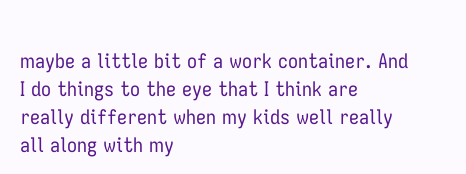maybe a little bit of a work container. And I do things to the eye that I think are really different when my kids well really all along with my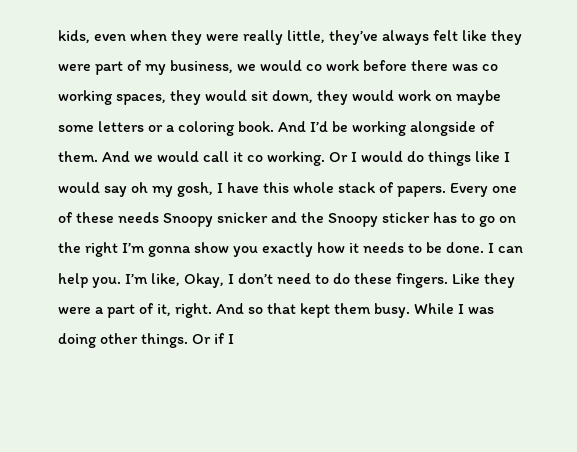kids, even when they were really little, they’ve always felt like they were part of my business, we would co work before there was co working spaces, they would sit down, they would work on maybe some letters or a coloring book. And I’d be working alongside of them. And we would call it co working. Or I would do things like I would say oh my gosh, I have this whole stack of papers. Every one of these needs Snoopy snicker and the Snoopy sticker has to go on the right I’m gonna show you exactly how it needs to be done. I can help you. I’m like, Okay, I don’t need to do these fingers. Like they were a part of it, right. And so that kept them busy. While I was doing other things. Or if I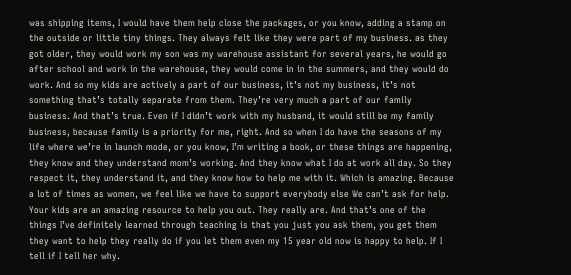was shipping items, I would have them help close the packages, or you know, adding a stamp on the outside or little tiny things. They always felt like they were part of my business. as they got older, they would work my son was my warehouse assistant for several years, he would go after school and work in the warehouse, they would come in in the summers, and they would do work. And so my kids are actively a part of our business, it’s not my business, it’s not something that’s totally separate from them. They’re very much a part of our family business. And that’s true. Even if I didn’t work with my husband, it would still be my family business, because family is a priority for me, right. And so when I do have the seasons of my life where we’re in launch mode, or you know, I’m writing a book, or these things are happening, they know and they understand mom’s working. And they know what I do at work all day. So they respect it, they understand it, and they know how to help me with it. Which is amazing. Because a lot of times as women, we feel like we have to support everybody else We can’t ask for help. Your kids are an amazing resource to help you out. They really are. And that’s one of the things I’ve definitely learned through teaching is that you just you ask them, you get them they want to help they really do if you let them even my 15 year old now is happy to help. If I tell if I tell her why.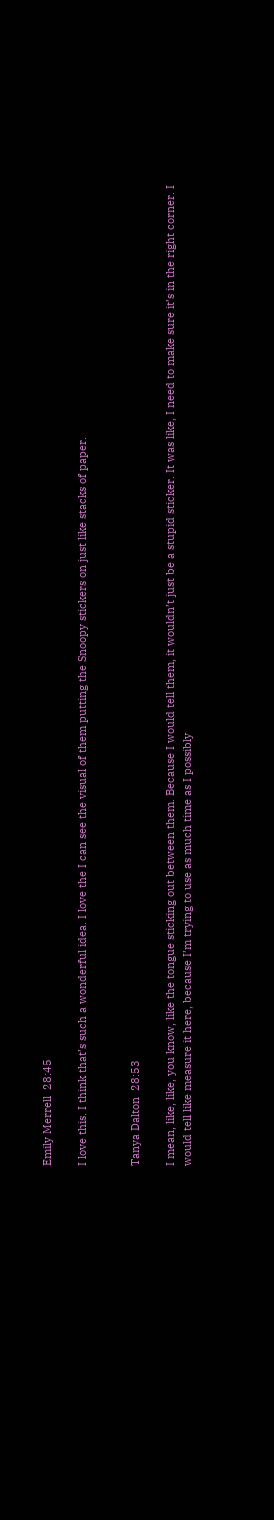Emily Merrell  28:45

I love this. I think that’s such a wonderful idea. I love the I can see the visual of them putting the Snoopy stickers on just like stacks of paper.


Tanya Dalton  28:53

I mean, like, like, you know, like the tongue sticking out between them. Because I would tell them, it wouldn’t just be a stupid sticker. It was like, I need to make sure it’s in the right corner. I would tell like measure it here, because I’m trying to use as much time as I possibly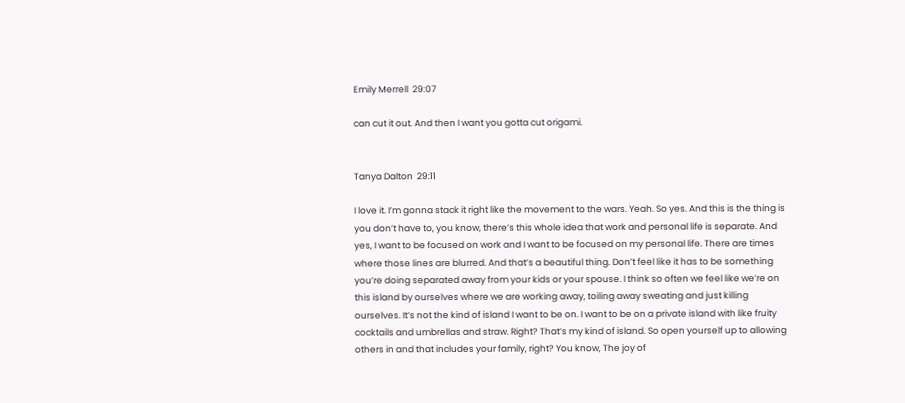Emily Merrell  29:07

can cut it out. And then I want you gotta cut origami.


Tanya Dalton  29:11

I love it. I’m gonna stack it right like the movement to the wars. Yeah. So yes. And this is the thing is you don’t have to, you know, there’s this whole idea that work and personal life is separate. And yes, I want to be focused on work and I want to be focused on my personal life. There are times where those lines are blurred. And that’s a beautiful thing. Don’t feel like it has to be something you’re doing separated away from your kids or your spouse. I think so often we feel like we’re on this island by ourselves where we are working away, toiling away sweating and just killing ourselves. It’s not the kind of island I want to be on. I want to be on a private island with like fruity cocktails and umbrellas and straw. Right? That’s my kind of island. So open yourself up to allowing others in and that includes your family, right? You know, The joy of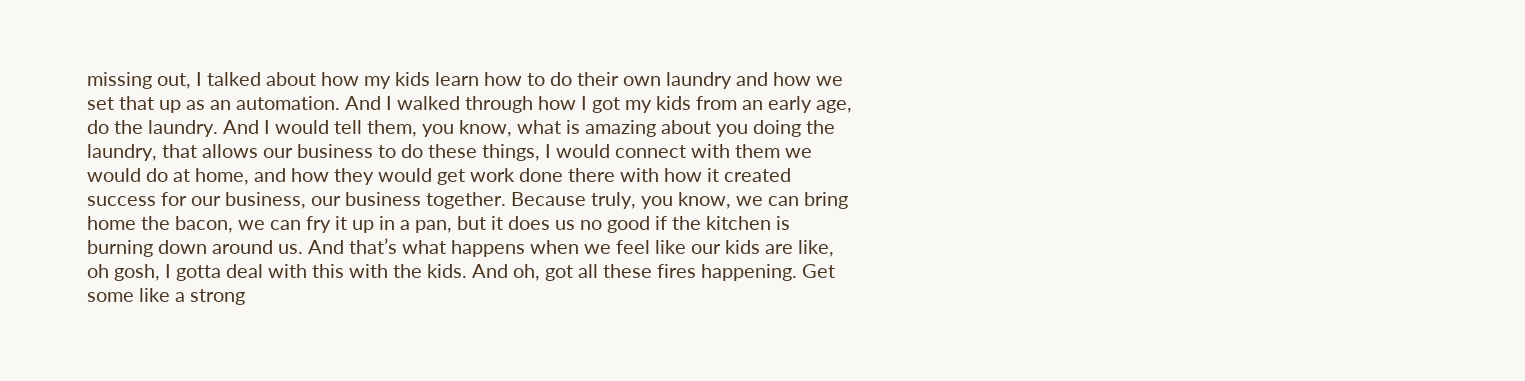missing out, I talked about how my kids learn how to do their own laundry and how we set that up as an automation. And I walked through how I got my kids from an early age, do the laundry. And I would tell them, you know, what is amazing about you doing the laundry, that allows our business to do these things, I would connect with them we would do at home, and how they would get work done there with how it created success for our business, our business together. Because truly, you know, we can bring home the bacon, we can fry it up in a pan, but it does us no good if the kitchen is burning down around us. And that’s what happens when we feel like our kids are like, oh gosh, I gotta deal with this with the kids. And oh, got all these fires happening. Get some like a strong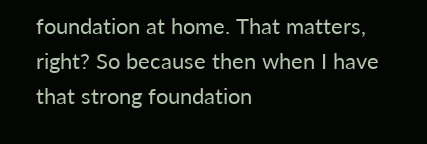foundation at home. That matters, right? So because then when I have that strong foundation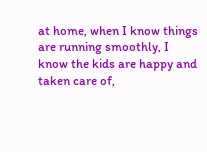at home, when I know things are running smoothly, I know the kids are happy and taken care of,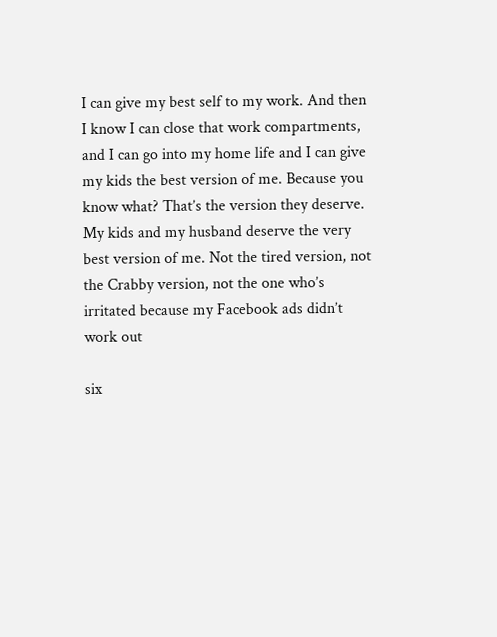I can give my best self to my work. And then I know I can close that work compartments, and I can go into my home life and I can give my kids the best version of me. Because you know what? That’s the version they deserve. My kids and my husband deserve the very best version of me. Not the tired version, not the Crabby version, not the one who’s irritated because my Facebook ads didn’t work out

six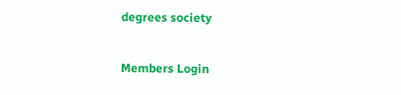degrees society

Members Login